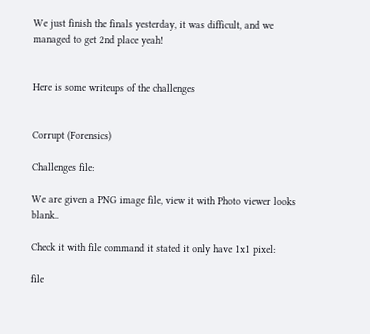We just finish the finals yesterday, it was difficult, and we managed to get 2nd place yeah!


Here is some writeups of the challenges


Corrupt (Forensics)

Challenges file:

We are given a PNG image file, view it with Photo viewer looks blank..

Check it with file command it stated it only have 1x1 pixel:

file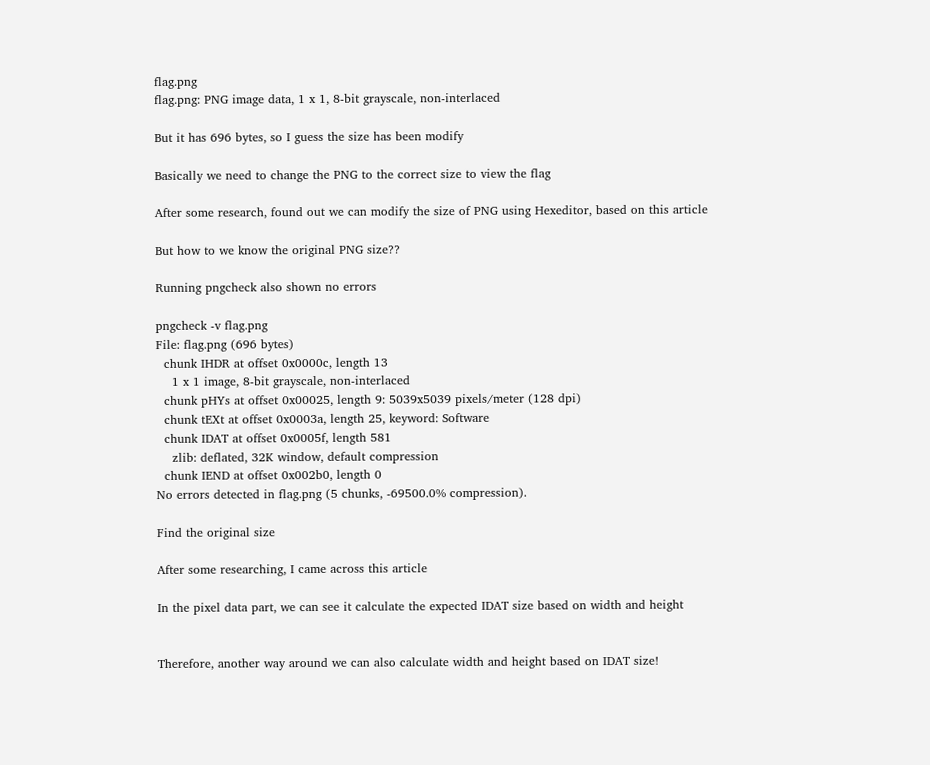flag.png
flag.png: PNG image data, 1 x 1, 8-bit grayscale, non-interlaced

But it has 696 bytes, so I guess the size has been modify

Basically we need to change the PNG to the correct size to view the flag

After some research, found out we can modify the size of PNG using Hexeditor, based on this article

But how to we know the original PNG size??

Running pngcheck also shown no errors

pngcheck -v flag.png
File: flag.png (696 bytes)
  chunk IHDR at offset 0x0000c, length 13
    1 x 1 image, 8-bit grayscale, non-interlaced
  chunk pHYs at offset 0x00025, length 9: 5039x5039 pixels/meter (128 dpi)
  chunk tEXt at offset 0x0003a, length 25, keyword: Software
  chunk IDAT at offset 0x0005f, length 581
    zlib: deflated, 32K window, default compression
  chunk IEND at offset 0x002b0, length 0
No errors detected in flag.png (5 chunks, -69500.0% compression).

Find the original size

After some researching, I came across this article

In the pixel data part, we can see it calculate the expected IDAT size based on width and height


Therefore, another way around we can also calculate width and height based on IDAT size!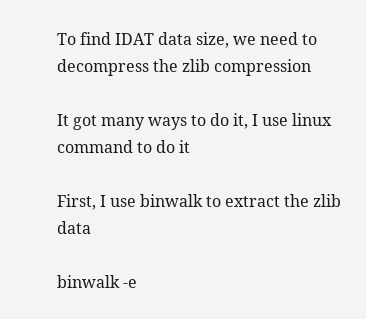To find IDAT data size, we need to decompress the zlib compression

It got many ways to do it, I use linux command to do it

First, I use binwalk to extract the zlib data

binwalk -e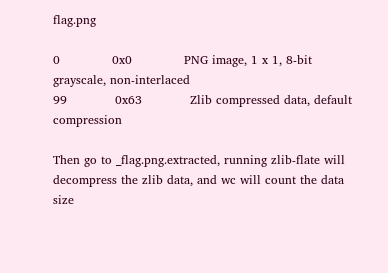flag.png

0             0x0             PNG image, 1 x 1, 8-bit grayscale, non-interlaced
99            0x63            Zlib compressed data, default compression

Then go to _flag.png.extracted, running zlib-flate will decompress the zlib data, and wc will count the data size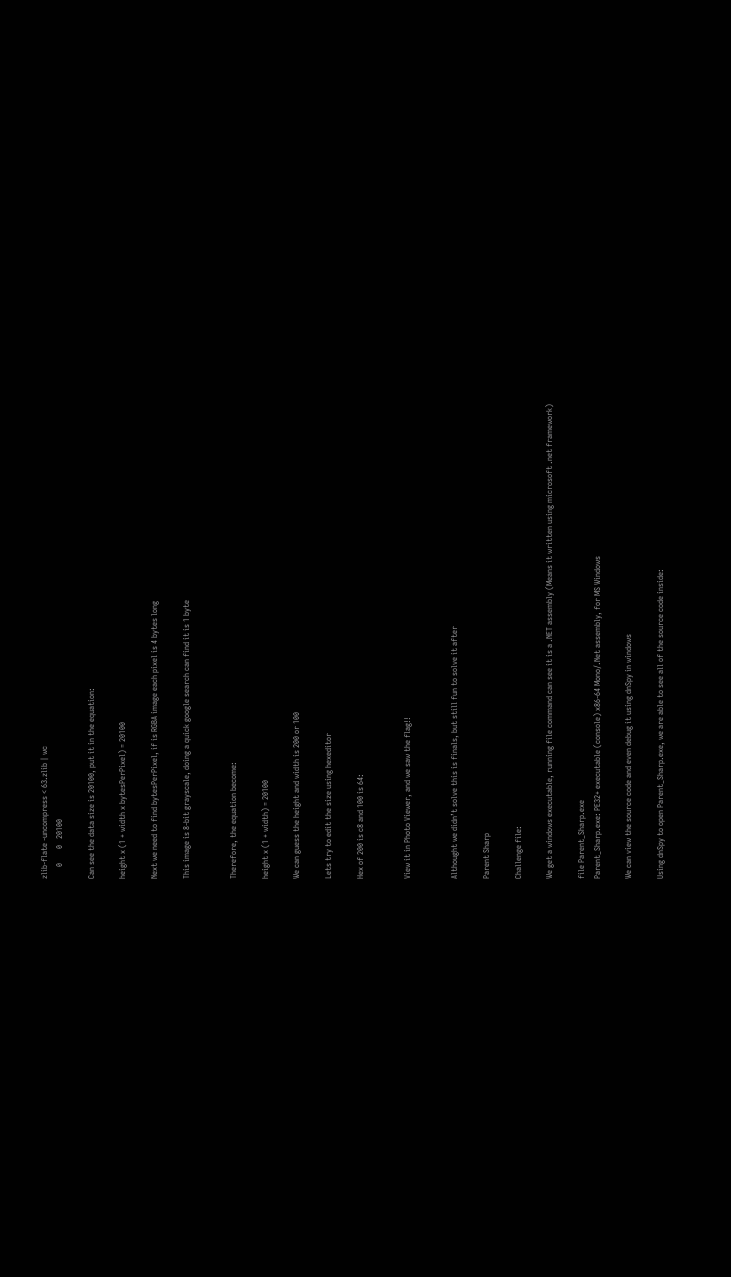zlib-flate -uncompress < 63.zlib | wc
      0       0   20100

Can see the data size is 20100, put it in the equation:

height x (1 + width x bytesPerPixel) = 20100

Next we need to find bytesPerPixel, if is RGBA image each pixel is 4 bytes long

This image is 8-bit grayscale, doing a quick google search can find it is 1 byte


Therefore, the equation become:

height x (1 + width) = 20100

We can guess the height and width is 200 or 100

Lets try to edit the size using hexeditor

Hex of 200 is c8 and 100 is 64:


View it in Photo Viewer, and we saw the flag!!


Althought we didn’t solve this is finals, but still fun to solve it after

Parent Sharp

Challenge file:

We get a windows executable, running file command can see it is a .NET assembly (Means it written using microsoft .net framework)

file Parent_Sharp.exe
Parent_Sharp.exe: PE32+ executable (console) x86-64 Mono/.Net assembly, for MS Windows

We can view the source code and even debug it using dnSpy in windows

Using dnSpy to open Parent_Sharp.exe, we are able to see all of the source code inside: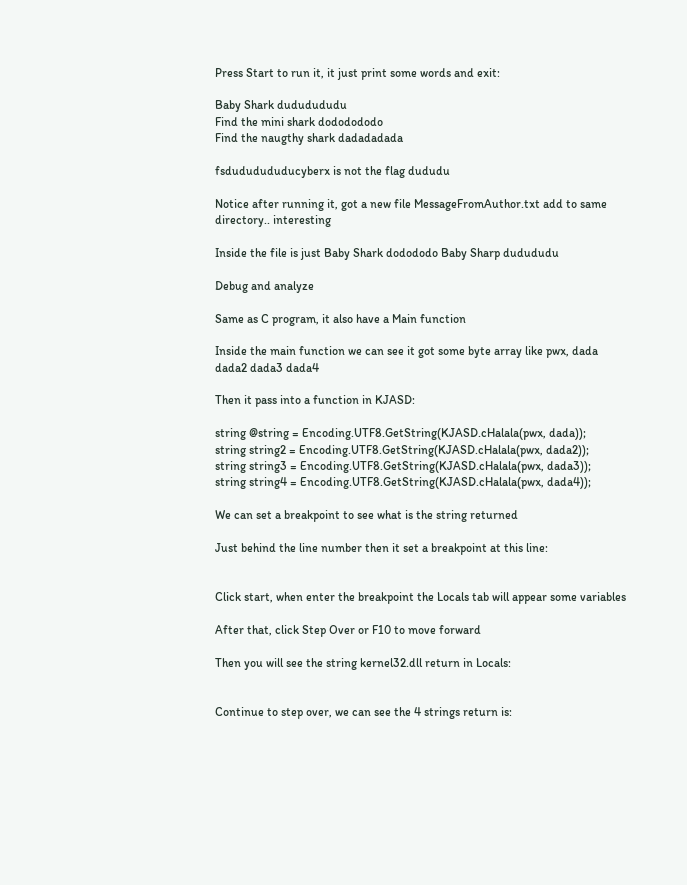Press Start to run it, it just print some words and exit:

Baby Shark dududududu
Find the mini shark dododododo
Find the naugthy shark dadadadada

fsdududududucyberx is not the flag dududu

Notice after running it, got a new file MessageFromAuthor.txt add to same directory.. interesting

Inside the file is just Baby Shark dodododo Baby Sharp dudududu

Debug and analyze

Same as C program, it also have a Main function

Inside the main function we can see it got some byte array like pwx, dada dada2 dada3 dada4

Then it pass into a function in KJASD:

string @string = Encoding.UTF8.GetString(KJASD.cHalala(pwx, dada));
string string2 = Encoding.UTF8.GetString(KJASD.cHalala(pwx, dada2));
string string3 = Encoding.UTF8.GetString(KJASD.cHalala(pwx, dada3));
string string4 = Encoding.UTF8.GetString(KJASD.cHalala(pwx, dada4));

We can set a breakpoint to see what is the string returned

Just behind the line number then it set a breakpoint at this line:


Click start, when enter the breakpoint the Locals tab will appear some variables

After that, click Step Over or F10 to move forward

Then you will see the string kernel32.dll return in Locals:


Continue to step over, we can see the 4 strings return is: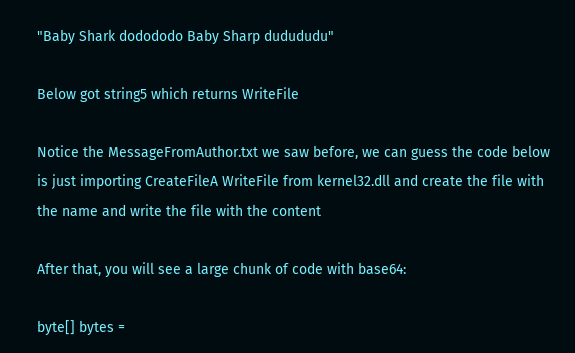"Baby Shark dodododo Baby Sharp dudududu"

Below got string5 which returns WriteFile

Notice the MessageFromAuthor.txt we saw before, we can guess the code below is just importing CreateFileA WriteFile from kernel32.dll and create the file with the name and write the file with the content

After that, you will see a large chunk of code with base64:

byte[] bytes =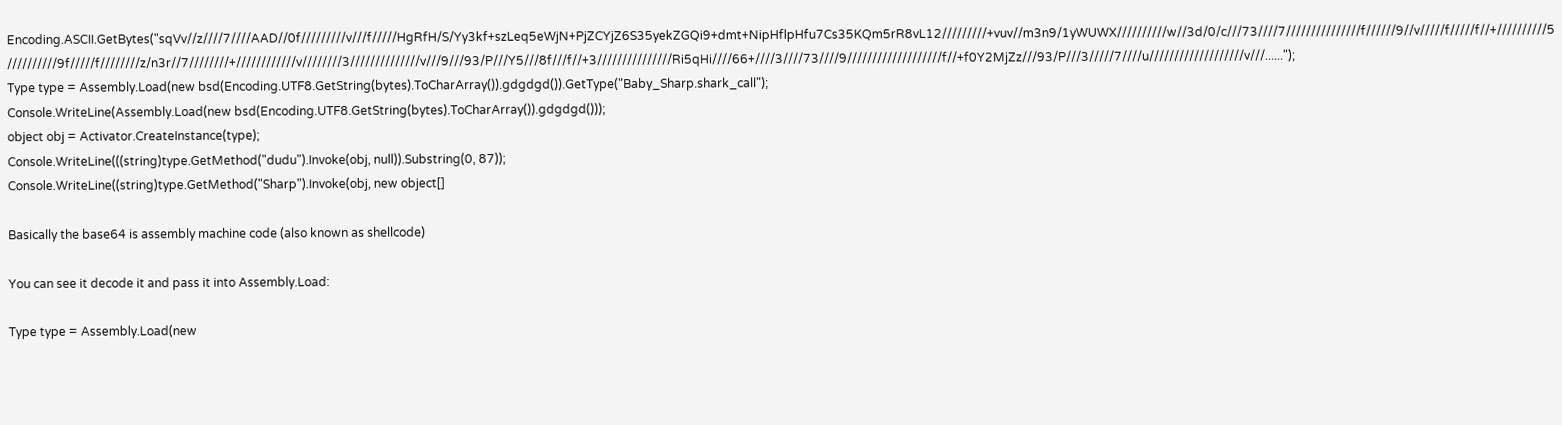Encoding.ASCII.GetBytes("sqVv//z////7////AAD//0f/////////v///f/////HgRfH/S/Yy3kf+szLeq5eWjN+PjZCYjZ6S35yekZGQi9+dmt+NipHflpHfu7Cs35KQm5rR8vL12/////////+vuv//m3n9/1yWUWX//////////w//3d/0/c///73////7///////////////f//////9//v/////f/////f//+//////////5//////////9f/////f////////z/n3r//7////////+////////////v////////3//////////////v///9///93/P///Y5///8f///f//+3///////////////Ri5qHi////66+////3////73////9///////////////////f//+f0Y2MjZz///93/P///3/////7////u///////////////////v///......");
Type type = Assembly.Load(new bsd(Encoding.UTF8.GetString(bytes).ToCharArray()).gdgdgd()).GetType("Baby_Sharp.shark_call");
Console.WriteLine(Assembly.Load(new bsd(Encoding.UTF8.GetString(bytes).ToCharArray()).gdgdgd()));
object obj = Activator.CreateInstance(type);
Console.WriteLine(((string)type.GetMethod("dudu").Invoke(obj, null)).Substring(0, 87));
Console.WriteLine((string)type.GetMethod("Sharp").Invoke(obj, new object[]

Basically the base64 is assembly machine code (also known as shellcode)

You can see it decode it and pass it into Assembly.Load:

Type type = Assembly.Load(new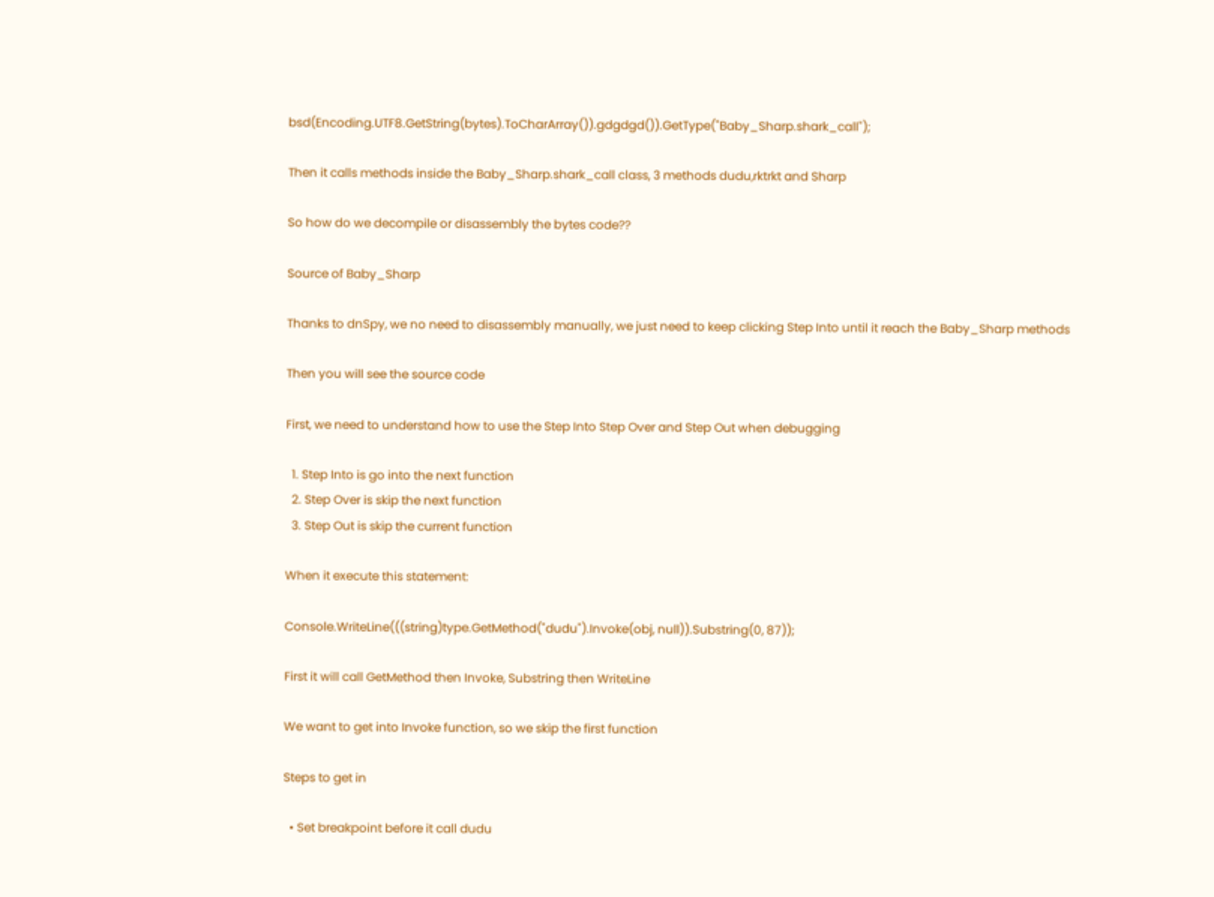bsd(Encoding.UTF8.GetString(bytes).ToCharArray()).gdgdgd()).GetType("Baby_Sharp.shark_call");

Then it calls methods inside the Baby_Sharp.shark_call class, 3 methods dudu,rktrkt and Sharp

So how do we decompile or disassembly the bytes code??

Source of Baby_Sharp

Thanks to dnSpy, we no need to disassembly manually, we just need to keep clicking Step Into until it reach the Baby_Sharp methods

Then you will see the source code

First, we need to understand how to use the Step Into Step Over and Step Out when debugging

  1. Step Into is go into the next function
  2. Step Over is skip the next function
  3. Step Out is skip the current function

When it execute this statement:

Console.WriteLine(((string)type.GetMethod("dudu").Invoke(obj, null)).Substring(0, 87));

First it will call GetMethod then Invoke, Substring then WriteLine

We want to get into Invoke function, so we skip the first function

Steps to get in

  • Set breakpoint before it call dudu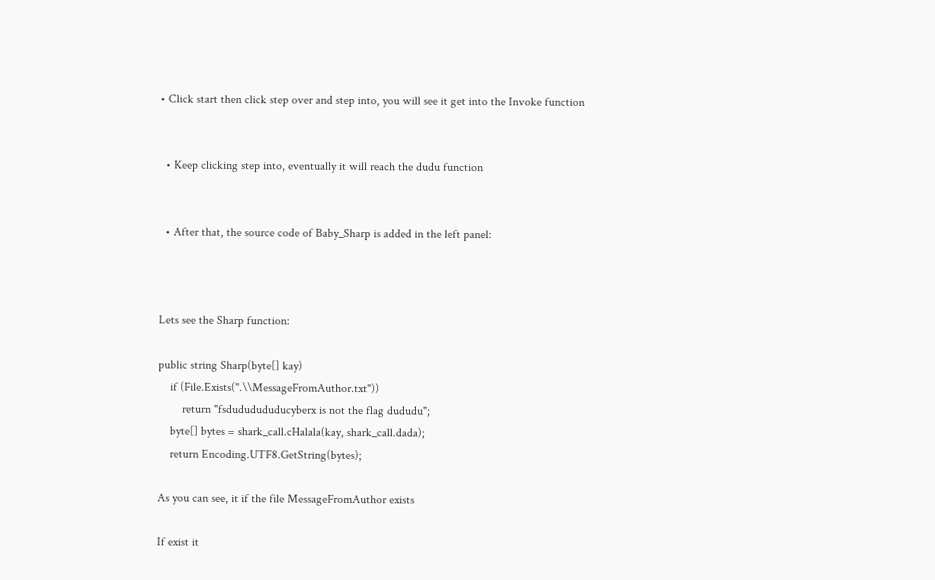• Click start then click step over and step into, you will see it get into the Invoke function


  • Keep clicking step into, eventually it will reach the dudu function


  • After that, the source code of Baby_Sharp is added in the left panel:



Lets see the Sharp function:

public string Sharp(byte[] kay)
    if (File.Exists(".\\MessageFromAuthor.txt"))
        return "fsdududududucyberx is not the flag dududu";
    byte[] bytes = shark_call.cHalala(kay, shark_call.dada);
    return Encoding.UTF8.GetString(bytes);

As you can see, it if the file MessageFromAuthor exists

If exist it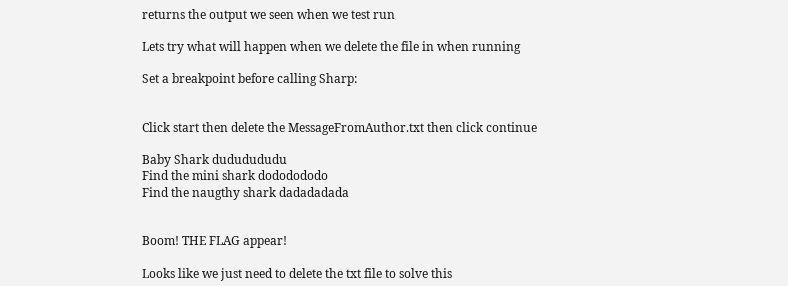returns the output we seen when we test run

Lets try what will happen when we delete the file in when running

Set a breakpoint before calling Sharp:


Click start then delete the MessageFromAuthor.txt then click continue

Baby Shark dududududu
Find the mini shark dododododo
Find the naugthy shark dadadadada


Boom! THE FLAG appear!

Looks like we just need to delete the txt file to solve this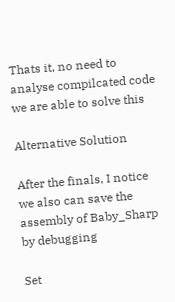Thats it, no need to analyse compilcated code we are able to solve this

Alternative Solution

After the finals, I notice we also can save the assembly of Baby_Sharp by debugging

Set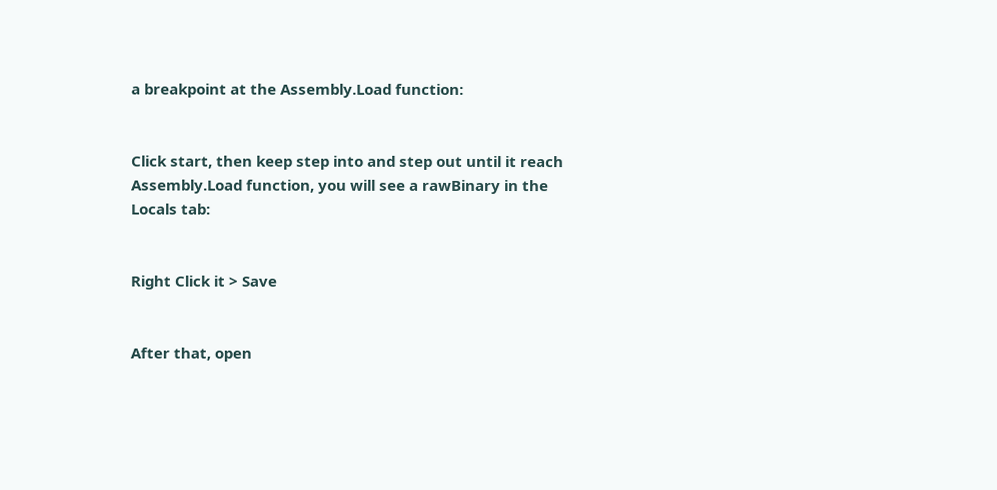a breakpoint at the Assembly.Load function:


Click start, then keep step into and step out until it reach Assembly.Load function, you will see a rawBinary in the Locals tab:


Right Click it > Save


After that, open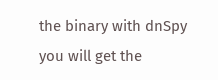the binary with dnSpy you will get the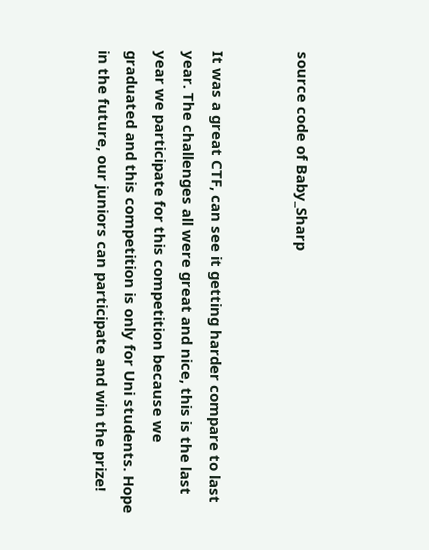source code of Baby_Sharp


It was a great CTF, can see it getting harder compare to last year. The challenges all were great and nice, this is the last year we participate for this competition because we graduated and this competition is only for Uni students. Hope in the future, our juniors can participate and win the prize!